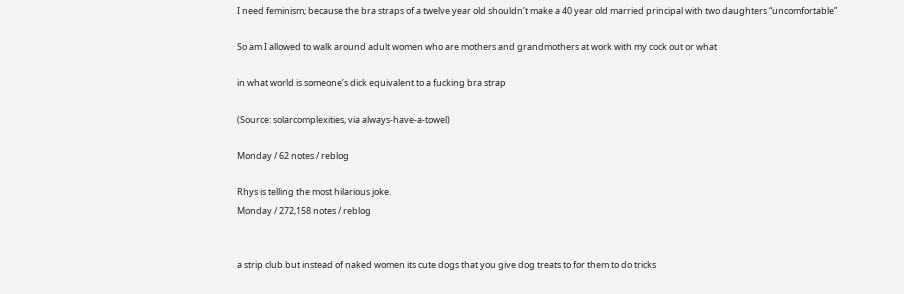I need feminism; because the bra straps of a twelve year old shouldn’t make a 40 year old married principal with two daughters “uncomfortable”

So am I allowed to walk around adult women who are mothers and grandmothers at work with my cock out or what

in what world is someone’s dick equivalent to a fucking bra strap

(Source: solarcomplexities, via always-have-a-towel)

Monday / 62 notes / reblog

Rhys is telling the most hilarious joke.
Monday / 272,158 notes / reblog


a strip club but instead of naked women its cute dogs that you give dog treats to for them to do tricks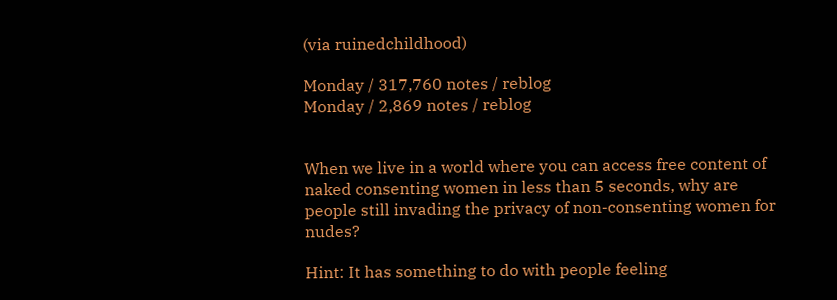(via ruinedchildhood)

Monday / 317,760 notes / reblog
Monday / 2,869 notes / reblog


When we live in a world where you can access free content of naked consenting women in less than 5 seconds, why are people still invading the privacy of non-consenting women for nudes?

Hint: It has something to do with people feeling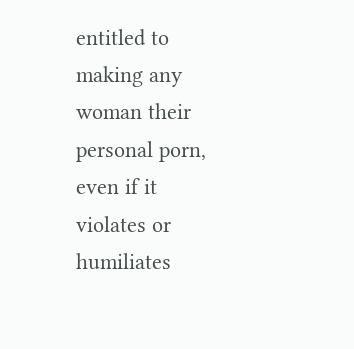entitled to making any woman their personal porn, even if it violates or humiliates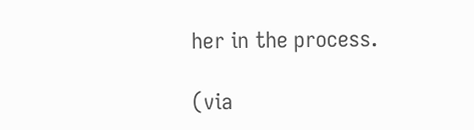her in the process.

(via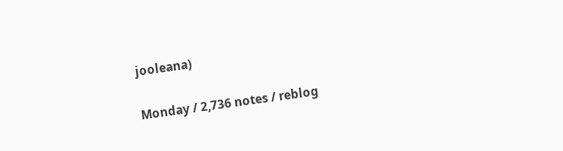jooleana)

Monday / 2,736 notes / reblog